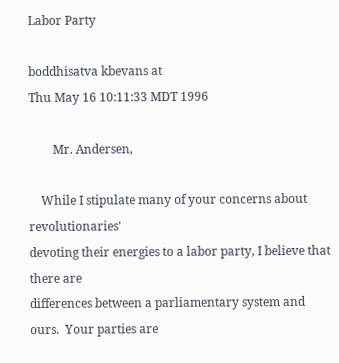Labor Party

boddhisatva kbevans at
Thu May 16 10:11:33 MDT 1996

        Mr. Andersen,

    While I stipulate many of your concerns about revolutionaries'
devoting their energies to a labor party, I believe that there are
differences between a parliamentary system and ours.  Your parties are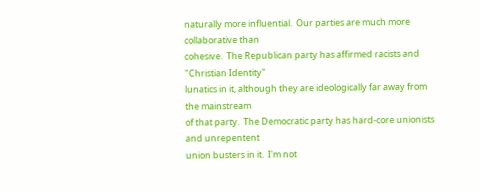naturally more influential.  Our parties are much more collaborative than
cohesive.  The Republican party has affirmed racists and "Christian Identity"
lunatics in it, although they are ideologically far away from the mainstream
of that party.  The Democratic party has hard-core unionists and unrepentent
union busters in it.  I'm not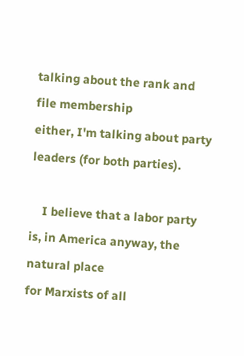talking about the rank and file membership
either, I'm talking about party leaders (for both parties).

    I believe that a labor party is, in America anyway, the natural place
for Marxists of all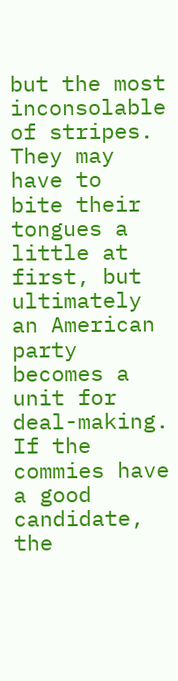but the most inconsolable of stripes.  They may have to
bite their tongues a little at first, but ultimately an American party
becomes a unit for deal-making.  If the commies have a good candidate, the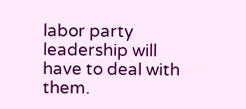labor party leadership will have to deal with them.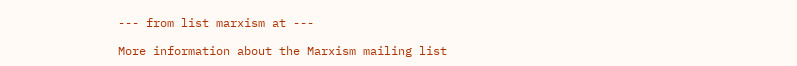--- from list marxism at ---

More information about the Marxism mailing list